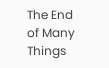The End of Many Things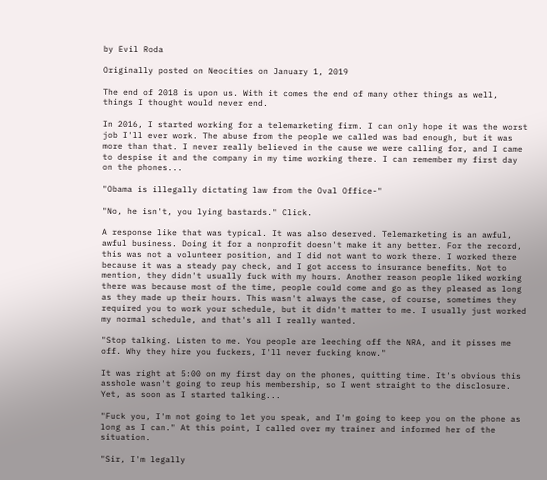by Evil Roda

Originally posted on Neocities on January 1, 2019

The end of 2018 is upon us. With it comes the end of many other things as well, things I thought would never end.

In 2016, I started working for a telemarketing firm. I can only hope it was the worst job I'll ever work. The abuse from the people we called was bad enough, but it was more than that. I never really believed in the cause we were calling for, and I came to despise it and the company in my time working there. I can remember my first day on the phones...

"Obama is illegally dictating law from the Oval Office-"

"No, he isn't, you lying bastards." Click.

A response like that was typical. It was also deserved. Telemarketing is an awful, awful business. Doing it for a nonprofit doesn't make it any better. For the record, this was not a volunteer position, and I did not want to work there. I worked there because it was a steady pay check, and I got access to insurance benefits. Not to mention, they didn't usually fuck with my hours. Another reason people liked working there was because most of the time, people could come and go as they pleased as long as they made up their hours. This wasn't always the case, of course, sometimes they required you to work your schedule, but it didn't matter to me. I usually just worked my normal schedule, and that's all I really wanted.

"Stop talking. Listen to me. You people are leeching off the NRA, and it pisses me off. Why they hire you fuckers, I'll never fucking know."

It was right at 5:00 on my first day on the phones, quitting time. It's obvious this asshole wasn't going to reup his membership, so I went straight to the disclosure. Yet, as soon as I started talking...

"Fuck you, I'm not going to let you speak, and I'm going to keep you on the phone as long as I can." At this point, I called over my trainer and informed her of the situation.

"Sir, I'm legally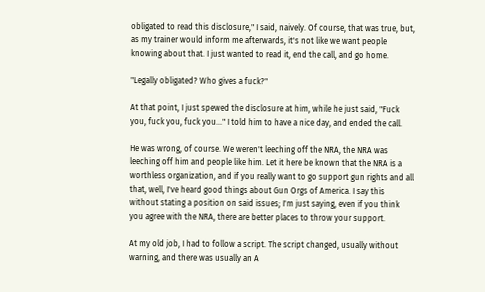obligated to read this disclosure," I said, naively. Of course, that was true, but, as my trainer would inform me afterwards, it's not like we want people knowing about that. I just wanted to read it, end the call, and go home.

"Legally obligated? Who gives a fuck?"

At that point, I just spewed the disclosure at him, while he just said, "Fuck you, fuck you, fuck you..." I told him to have a nice day, and ended the call.

He was wrong, of course. We weren't leeching off the NRA, the NRA was leeching off him and people like him. Let it here be known that the NRA is a worthless organization, and if you really want to go support gun rights and all that, well, I've heard good things about Gun Orgs of America. I say this without stating a position on said issues; I'm just saying, even if you think you agree with the NRA, there are better places to throw your support.

At my old job, I had to follow a script. The script changed, usually without warning, and there was usually an A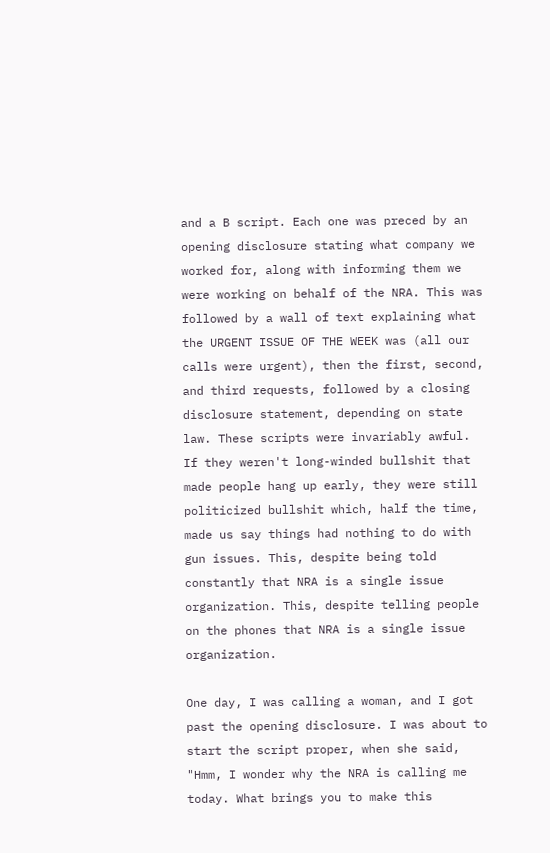and a B script. Each one was preced by an opening disclosure stating what company we worked for, along with informing them we were working on behalf of the NRA. This was followed by a wall of text explaining what the URGENT ISSUE OF THE WEEK was (all our calls were urgent), then the first, second, and third requests, followed by a closing disclosure statement, depending on state law. These scripts were invariably awful. If they weren't long-winded bullshit that made people hang up early, they were still politicized bullshit which, half the time, made us say things had nothing to do with gun issues. This, despite being told constantly that NRA is a single issue organization. This, despite telling people on the phones that NRA is a single issue organization.

One day, I was calling a woman, and I got past the opening disclosure. I was about to start the script proper, when she said, "Hmm, I wonder why the NRA is calling me today. What brings you to make this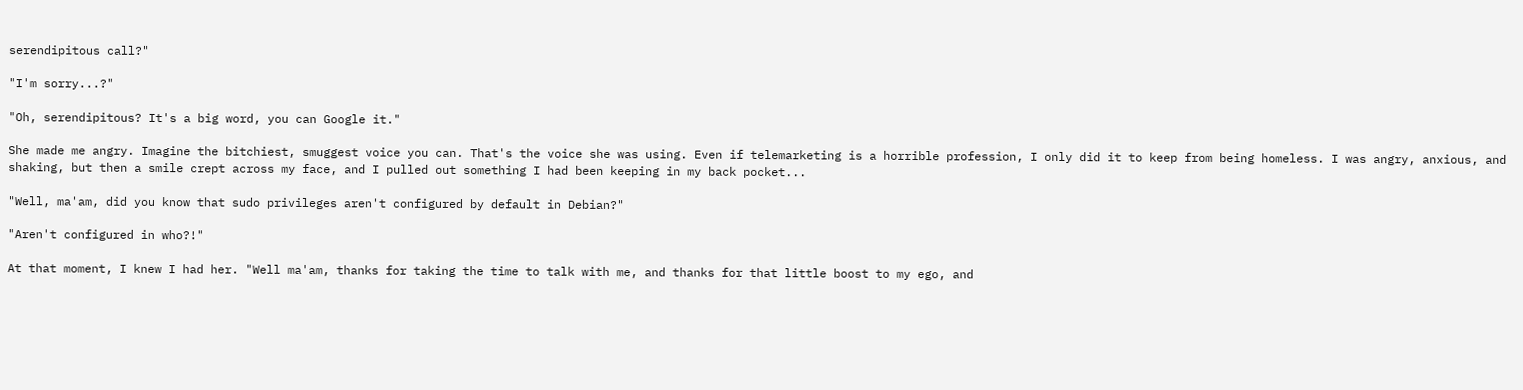serendipitous call?"

"I'm sorry...?"

"Oh, serendipitous? It's a big word, you can Google it."

She made me angry. Imagine the bitchiest, smuggest voice you can. That's the voice she was using. Even if telemarketing is a horrible profession, I only did it to keep from being homeless. I was angry, anxious, and shaking, but then a smile crept across my face, and I pulled out something I had been keeping in my back pocket...

"Well, ma'am, did you know that sudo privileges aren't configured by default in Debian?"

"Aren't configured in who?!"

At that moment, I knew I had her. "Well ma'am, thanks for taking the time to talk with me, and thanks for that little boost to my ego, and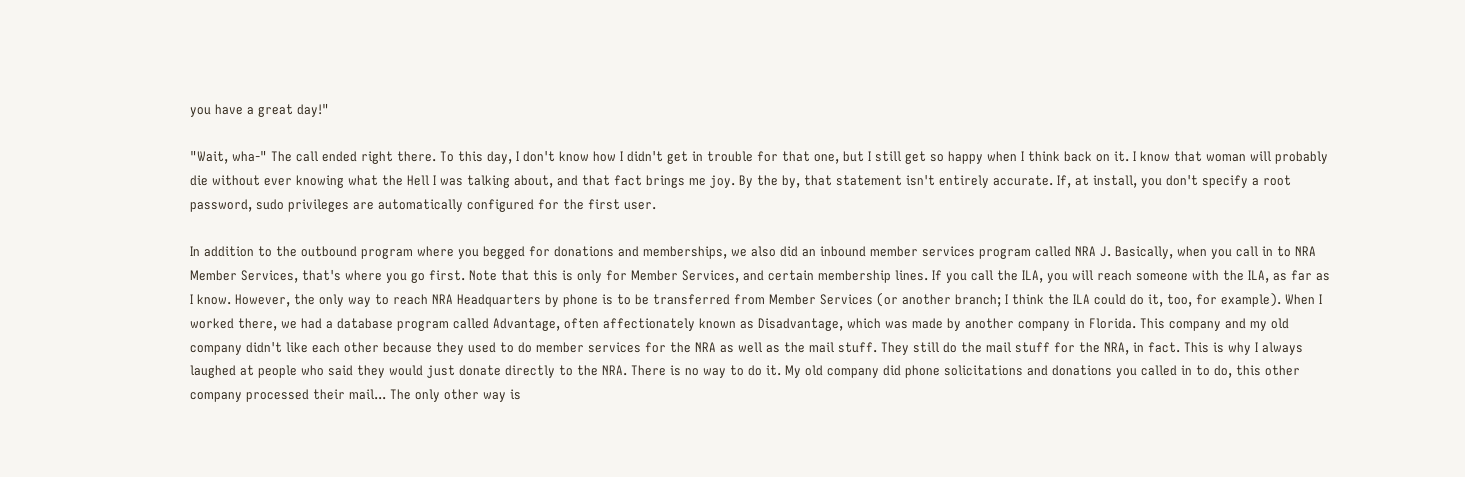you have a great day!"

"Wait, wha-" The call ended right there. To this day, I don't know how I didn't get in trouble for that one, but I still get so happy when I think back on it. I know that woman will probably die without ever knowing what the Hell I was talking about, and that fact brings me joy. By the by, that statement isn't entirely accurate. If, at install, you don't specify a root password, sudo privileges are automatically configured for the first user.

In addition to the outbound program where you begged for donations and memberships, we also did an inbound member services program called NRA J. Basically, when you call in to NRA Member Services, that's where you go first. Note that this is only for Member Services, and certain membership lines. If you call the ILA, you will reach someone with the ILA, as far as I know. However, the only way to reach NRA Headquarters by phone is to be transferred from Member Services (or another branch; I think the ILA could do it, too, for example). When I worked there, we had a database program called Advantage, often affectionately known as Disadvantage, which was made by another company in Florida. This company and my old company didn't like each other because they used to do member services for the NRA as well as the mail stuff. They still do the mail stuff for the NRA, in fact. This is why I always laughed at people who said they would just donate directly to the NRA. There is no way to do it. My old company did phone solicitations and donations you called in to do, this other company processed their mail... The only other way is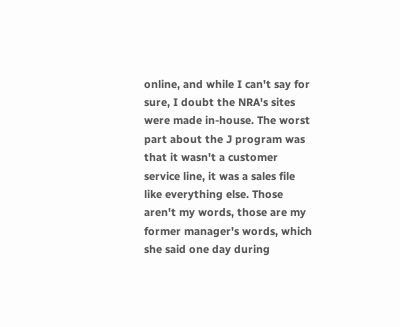online, and while I can't say for sure, I doubt the NRA's sites were made in-house. The worst part about the J program was that it wasn't a customer service line, it was a sales file like everything else. Those aren't my words, those are my former manager's words, which she said one day during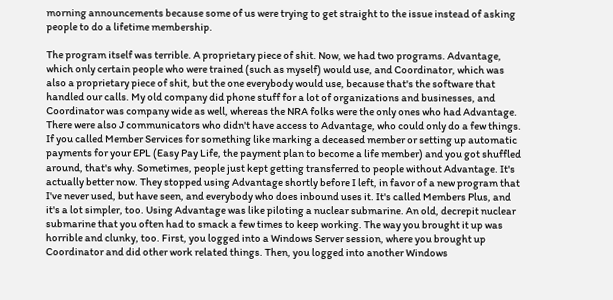morning announcements because some of us were trying to get straight to the issue instead of asking people to do a lifetime membership.

The program itself was terrible. A proprietary piece of shit. Now, we had two programs. Advantage, which only certain people who were trained (such as myself) would use, and Coordinator, which was also a proprietary piece of shit, but the one everybody would use, because that's the software that handled our calls. My old company did phone stuff for a lot of organizations and businesses, and Coordinator was company wide as well, whereas the NRA folks were the only ones who had Advantage. There were also J communicators who didn't have access to Advantage, who could only do a few things. If you called Member Services for something like marking a deceased member or setting up automatic payments for your EPL (Easy Pay Life, the payment plan to become a life member) and you got shuffled around, that's why. Sometimes, people just kept getting transferred to people without Advantage. It's actually better now. They stopped using Advantage shortly before I left, in favor of a new program that I've never used, but have seen, and everybody who does inbound uses it. It's called Members Plus, and it's a lot simpler, too. Using Advantage was like piloting a nuclear submarine. An old, decrepit nuclear submarine that you often had to smack a few times to keep working. The way you brought it up was horrible and clunky, too. First, you logged into a Windows Server session, where you brought up Coordinator and did other work related things. Then, you logged into another Windows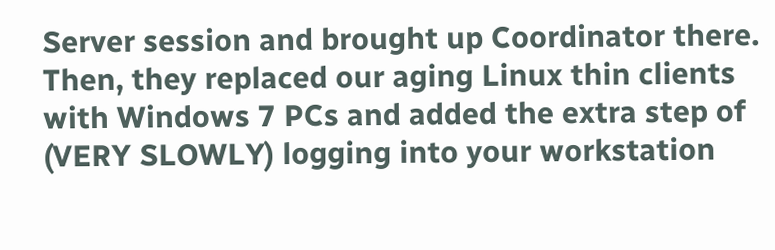Server session and brought up Coordinator there. Then, they replaced our aging Linux thin clients with Windows 7 PCs and added the extra step of (VERY SLOWLY) logging into your workstation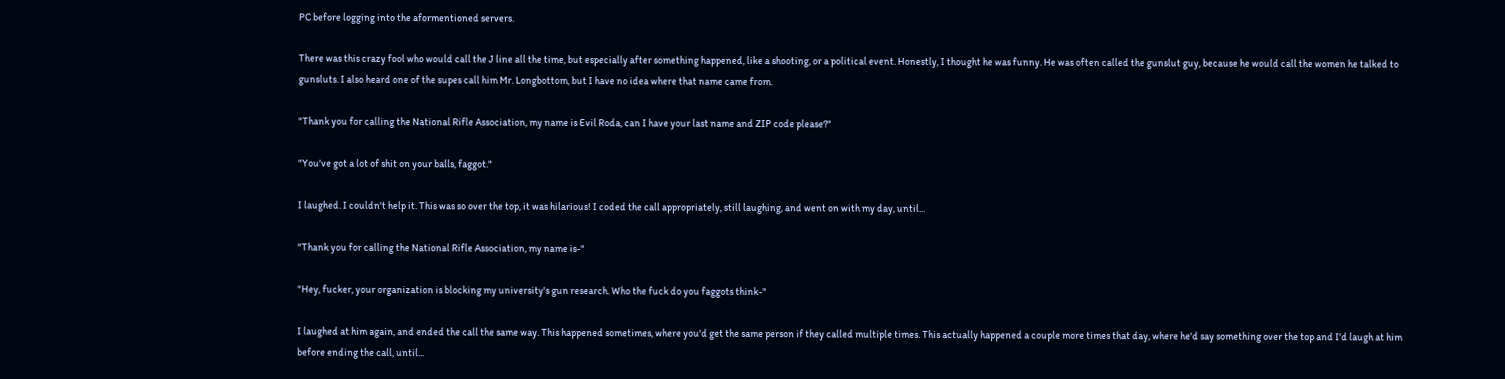PC before logging into the aformentioned servers.

There was this crazy fool who would call the J line all the time, but especially after something happened, like a shooting, or a political event. Honestly, I thought he was funny. He was often called the gunslut guy, because he would call the women he talked to gunsluts. I also heard one of the supes call him Mr. Longbottom, but I have no idea where that name came from.

"Thank you for calling the National Rifle Association, my name is Evil Roda, can I have your last name and ZIP code please?"

"You've got a lot of shit on your balls, faggot."

I laughed. I couldn't help it. This was so over the top, it was hilarious! I coded the call appropriately, still laughing, and went on with my day, until...

"Thank you for calling the National Rifle Association, my name is-"

"Hey, fucker, your organization is blocking my university's gun research. Who the fuck do you faggots think-"

I laughed at him again, and ended the call the same way. This happened sometimes, where you'd get the same person if they called multiple times. This actually happened a couple more times that day, where he'd say something over the top and I'd laugh at him before ending the call, until...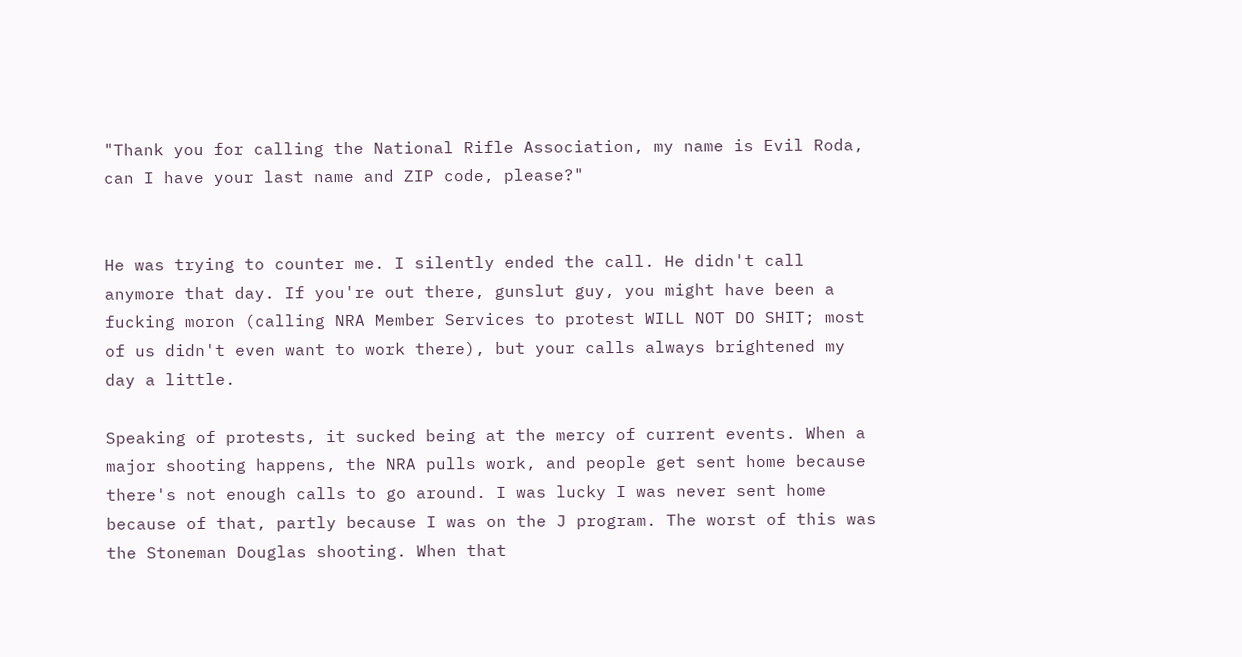"Thank you for calling the National Rifle Association, my name is Evil Roda, can I have your last name and ZIP code, please?"


He was trying to counter me. I silently ended the call. He didn't call anymore that day. If you're out there, gunslut guy, you might have been a fucking moron (calling NRA Member Services to protest WILL NOT DO SHIT; most of us didn't even want to work there), but your calls always brightened my day a little.

Speaking of protests, it sucked being at the mercy of current events. When a major shooting happens, the NRA pulls work, and people get sent home because there's not enough calls to go around. I was lucky I was never sent home because of that, partly because I was on the J program. The worst of this was the Stoneman Douglas shooting. When that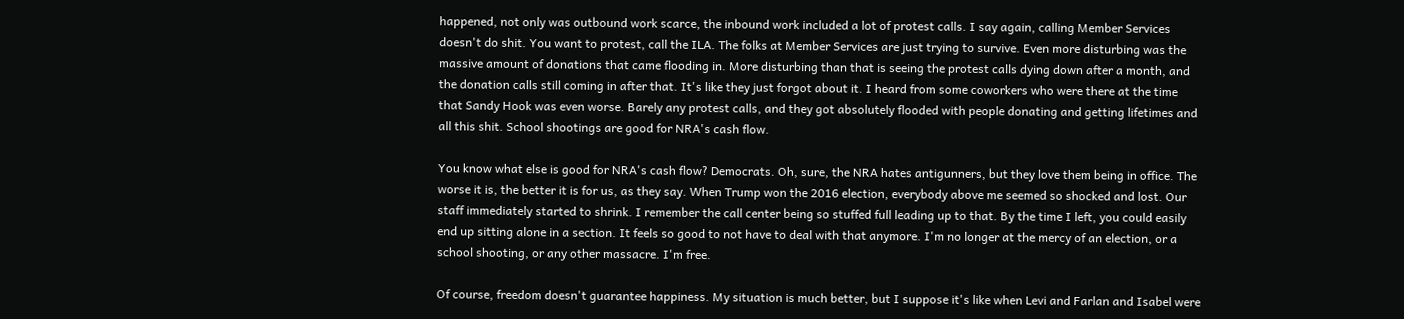happened, not only was outbound work scarce, the inbound work included a lot of protest calls. I say again, calling Member Services doesn't do shit. You want to protest, call the ILA. The folks at Member Services are just trying to survive. Even more disturbing was the massive amount of donations that came flooding in. More disturbing than that is seeing the protest calls dying down after a month, and the donation calls still coming in after that. It's like they just forgot about it. I heard from some coworkers who were there at the time that Sandy Hook was even worse. Barely any protest calls, and they got absolutely flooded with people donating and getting lifetimes and all this shit. School shootings are good for NRA's cash flow.

You know what else is good for NRA's cash flow? Democrats. Oh, sure, the NRA hates antigunners, but they love them being in office. The worse it is, the better it is for us, as they say. When Trump won the 2016 election, everybody above me seemed so shocked and lost. Our staff immediately started to shrink. I remember the call center being so stuffed full leading up to that. By the time I left, you could easily end up sitting alone in a section. It feels so good to not have to deal with that anymore. I'm no longer at the mercy of an election, or a school shooting, or any other massacre. I'm free.

Of course, freedom doesn't guarantee happiness. My situation is much better, but I suppose it's like when Levi and Farlan and Isabel were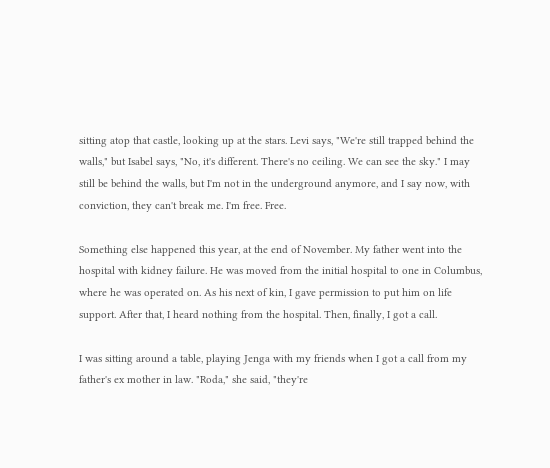sitting atop that castle, looking up at the stars. Levi says, "We're still trapped behind the walls," but Isabel says, "No, it's different. There's no ceiling. We can see the sky." I may still be behind the walls, but I'm not in the underground anymore, and I say now, with conviction, they can't break me. I'm free. Free.

Something else happened this year, at the end of November. My father went into the hospital with kidney failure. He was moved from the initial hospital to one in Columbus, where he was operated on. As his next of kin, I gave permission to put him on life support. After that, I heard nothing from the hospital. Then, finally, I got a call.

I was sitting around a table, playing Jenga with my friends when I got a call from my father's ex mother in law. "Roda," she said, "they're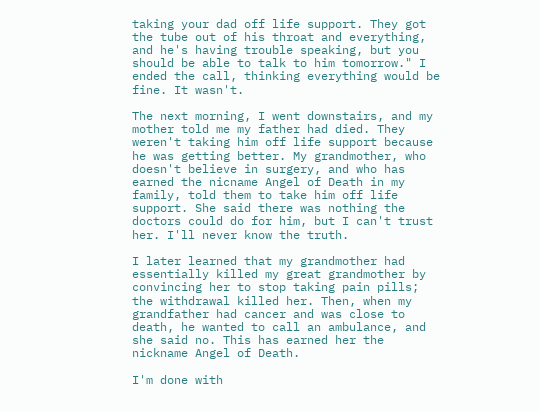taking your dad off life support. They got the tube out of his throat and everything, and he's having trouble speaking, but you should be able to talk to him tomorrow." I ended the call, thinking everything would be fine. It wasn't.

The next morning, I went downstairs, and my mother told me my father had died. They weren't taking him off life support because he was getting better. My grandmother, who doesn't believe in surgery, and who has earned the nicname Angel of Death in my family, told them to take him off life support. She said there was nothing the doctors could do for him, but I can't trust her. I'll never know the truth.

I later learned that my grandmother had essentially killed my great grandmother by convincing her to stop taking pain pills; the withdrawal killed her. Then, when my grandfather had cancer and was close to death, he wanted to call an ambulance, and she said no. This has earned her the nickname Angel of Death.

I'm done with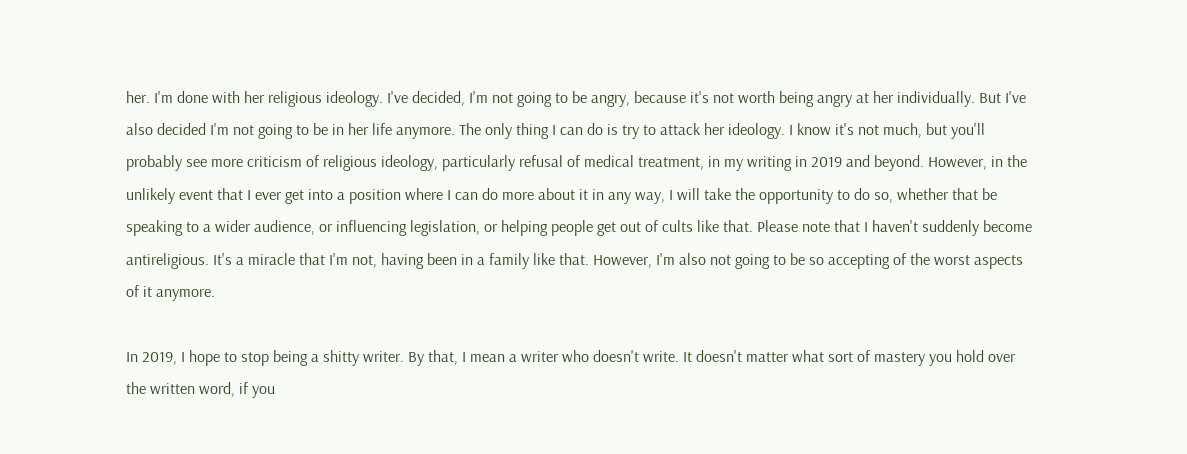her. I'm done with her religious ideology. I've decided, I'm not going to be angry, because it's not worth being angry at her individually. But I've also decided I'm not going to be in her life anymore. The only thing I can do is try to attack her ideology. I know it's not much, but you'll probably see more criticism of religious ideology, particularly refusal of medical treatment, in my writing in 2019 and beyond. However, in the unlikely event that I ever get into a position where I can do more about it in any way, I will take the opportunity to do so, whether that be speaking to a wider audience, or influencing legislation, or helping people get out of cults like that. Please note that I haven't suddenly become antireligious. It's a miracle that I'm not, having been in a family like that. However, I'm also not going to be so accepting of the worst aspects of it anymore.

In 2019, I hope to stop being a shitty writer. By that, I mean a writer who doesn't write. It doesn't matter what sort of mastery you hold over the written word, if you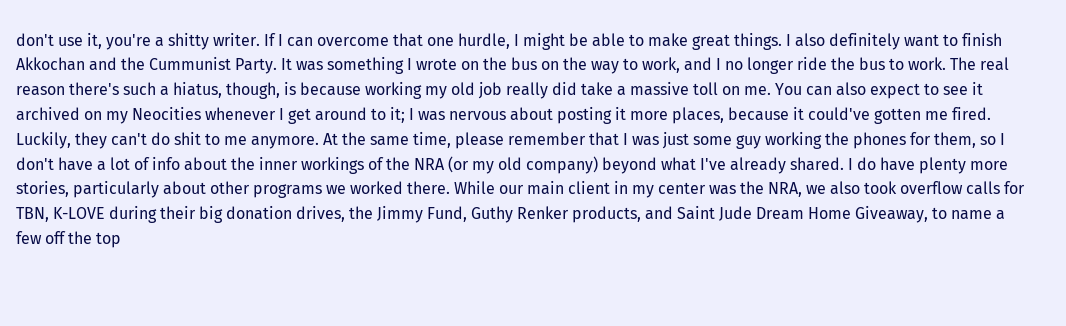don't use it, you're a shitty writer. If I can overcome that one hurdle, I might be able to make great things. I also definitely want to finish Akkochan and the Cummunist Party. It was something I wrote on the bus on the way to work, and I no longer ride the bus to work. The real reason there's such a hiatus, though, is because working my old job really did take a massive toll on me. You can also expect to see it archived on my Neocities whenever I get around to it; I was nervous about posting it more places, because it could've gotten me fired. Luckily, they can't do shit to me anymore. At the same time, please remember that I was just some guy working the phones for them, so I don't have a lot of info about the inner workings of the NRA (or my old company) beyond what I've already shared. I do have plenty more stories, particularly about other programs we worked there. While our main client in my center was the NRA, we also took overflow calls for TBN, K-LOVE during their big donation drives, the Jimmy Fund, Guthy Renker products, and Saint Jude Dream Home Giveaway, to name a few off the top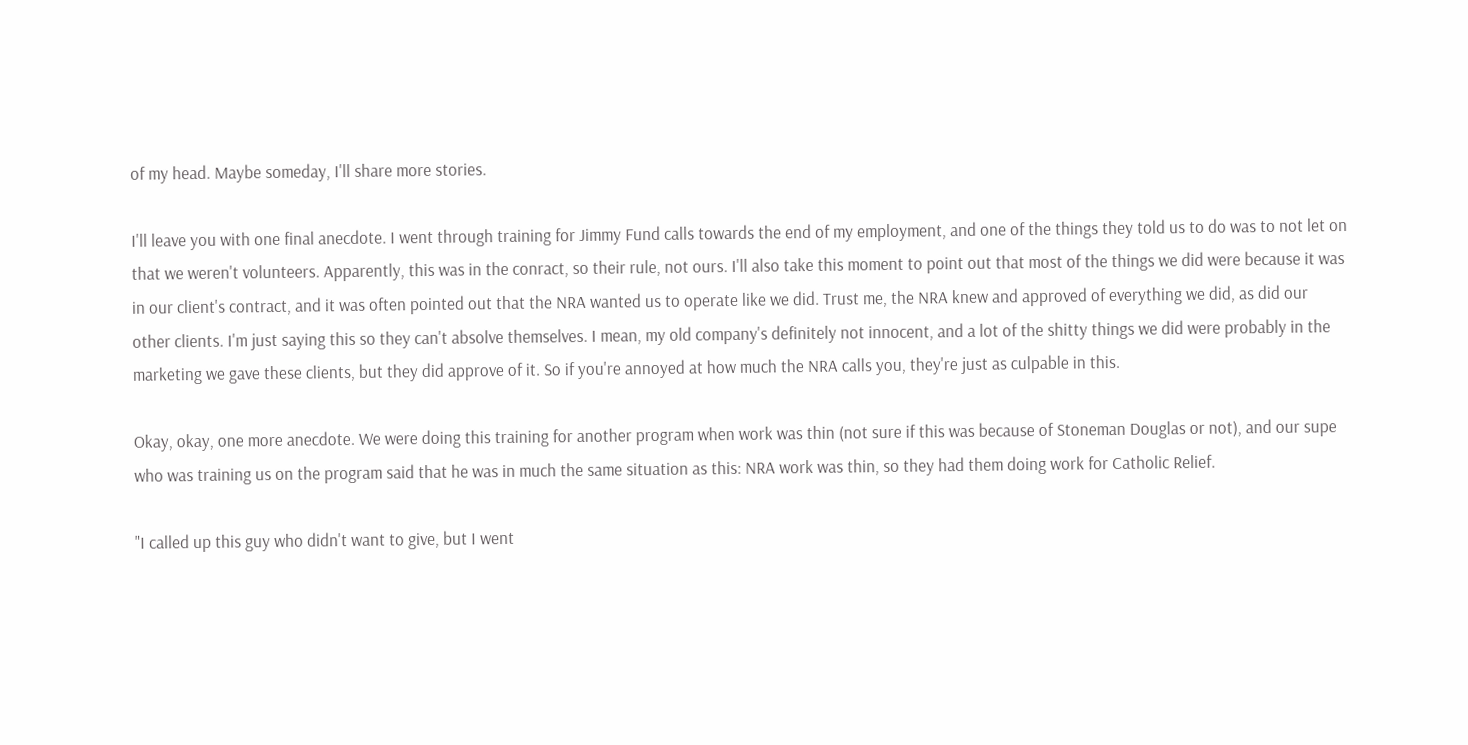of my head. Maybe someday, I'll share more stories.

I'll leave you with one final anecdote. I went through training for Jimmy Fund calls towards the end of my employment, and one of the things they told us to do was to not let on that we weren't volunteers. Apparently, this was in the conract, so their rule, not ours. I'll also take this moment to point out that most of the things we did were because it was in our client's contract, and it was often pointed out that the NRA wanted us to operate like we did. Trust me, the NRA knew and approved of everything we did, as did our other clients. I'm just saying this so they can't absolve themselves. I mean, my old company's definitely not innocent, and a lot of the shitty things we did were probably in the marketing we gave these clients, but they did approve of it. So if you're annoyed at how much the NRA calls you, they're just as culpable in this.

Okay, okay, one more anecdote. We were doing this training for another program when work was thin (not sure if this was because of Stoneman Douglas or not), and our supe who was training us on the program said that he was in much the same situation as this: NRA work was thin, so they had them doing work for Catholic Relief.

"I called up this guy who didn't want to give, but I went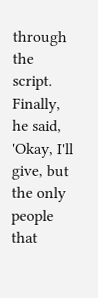through the script. Finally, he said, 'Okay, I'll give, but the only people that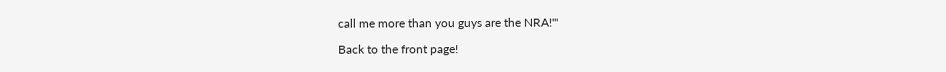call me more than you guys are the NRA!'"

Back to the front page!